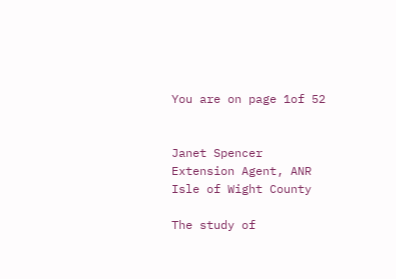You are on page 1of 52


Janet Spencer
Extension Agent, ANR
Isle of Wight County

The study of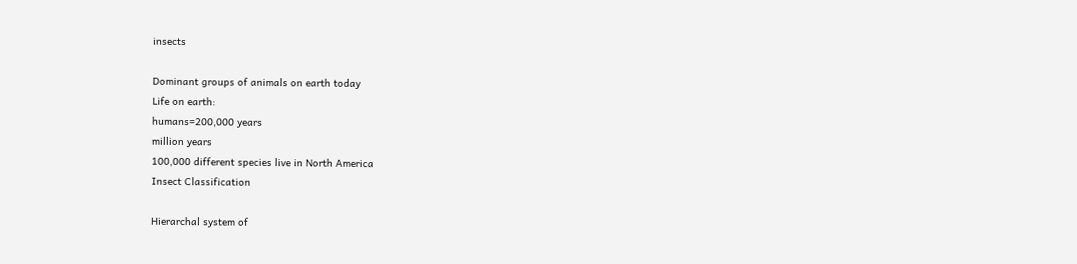insects

Dominant groups of animals on earth today
Life on earth:
humans=200,000 years
million years
100,000 different species live in North America
Insect Classification

Hierarchal system of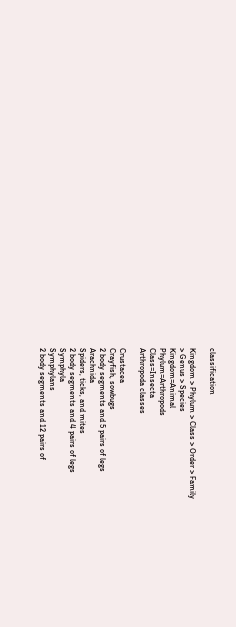classification

Kingdom > Phylum > Class > Order > Family
> Genus > Species
Kingdom=Animal
Phylum=Arthropods
Class=Insecta
Arthropoda classes

Crustacea
Crayfish, sowbugs
2 body segments and 5 pairs of legs
Arachnida
Spiders, ticks, and mites
2 body segments and 4 pairs of legs
Symphyla
Symphylans
2 body segments and 12 pairs of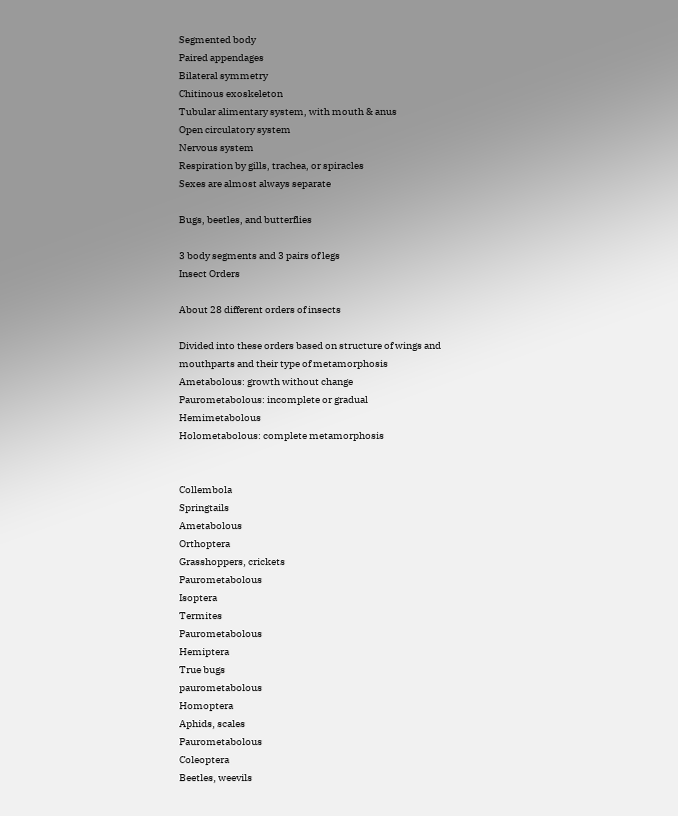Segmented body
Paired appendages
Bilateral symmetry
Chitinous exoskeleton
Tubular alimentary system, with mouth & anus
Open circulatory system
Nervous system
Respiration by gills, trachea, or spiracles
Sexes are almost always separate

Bugs, beetles, and butterflies

3 body segments and 3 pairs of legs
Insect Orders

About 28 different orders of insects

Divided into these orders based on structure of wings and
mouthparts and their type of metamorphosis
Ametabolous: growth without change
Paurometabolous: incomplete or gradual
Hemimetabolous
Holometabolous: complete metamorphosis


Collembola
Springtails
Ametabolous
Orthoptera
Grasshoppers, crickets
Paurometabolous
Isoptera
Termites
Paurometabolous
Hemiptera
True bugs
paurometabolous
Homoptera
Aphids, scales
Paurometabolous
Coleoptera
Beetles, weevils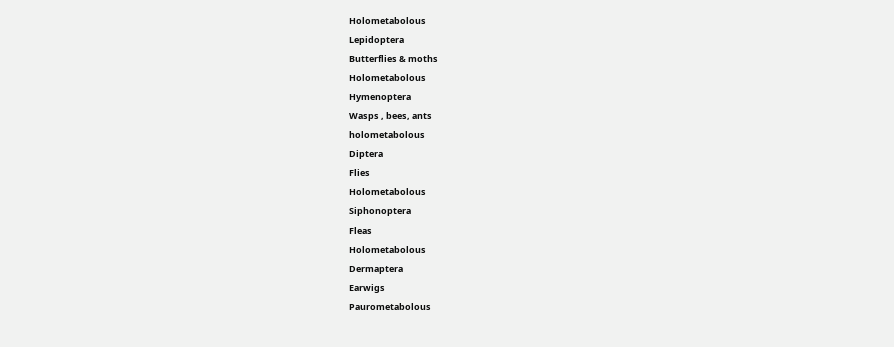Holometabolous
Lepidoptera
Butterflies & moths
Holometabolous
Hymenoptera
Wasps , bees, ants
holometabolous
Diptera
Flies
Holometabolous
Siphonoptera
Fleas
Holometabolous
Dermaptera
Earwigs
Paurometabolous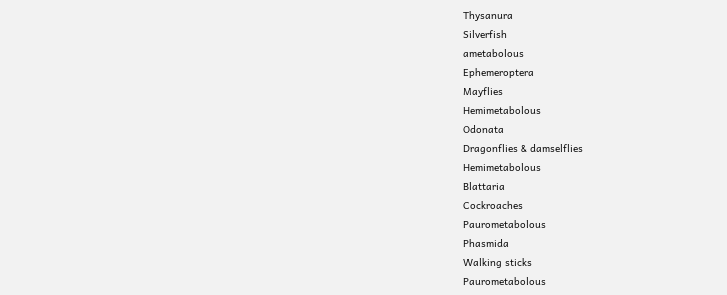Thysanura
Silverfish
ametabolous
Ephemeroptera
Mayflies
Hemimetabolous
Odonata
Dragonflies & damselflies
Hemimetabolous
Blattaria
Cockroaches
Paurometabolous
Phasmida
Walking sticks
Paurometabolous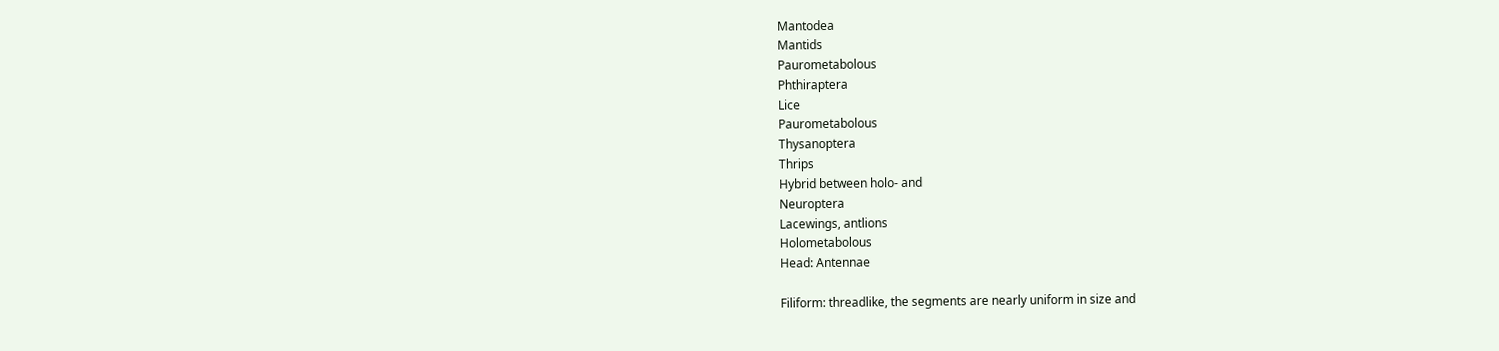Mantodea
Mantids
Paurometabolous
Phthiraptera
Lice
Paurometabolous
Thysanoptera
Thrips
Hybrid between holo- and
Neuroptera
Lacewings, antlions
Holometabolous
Head: Antennae

Filiform: threadlike, the segments are nearly uniform in size and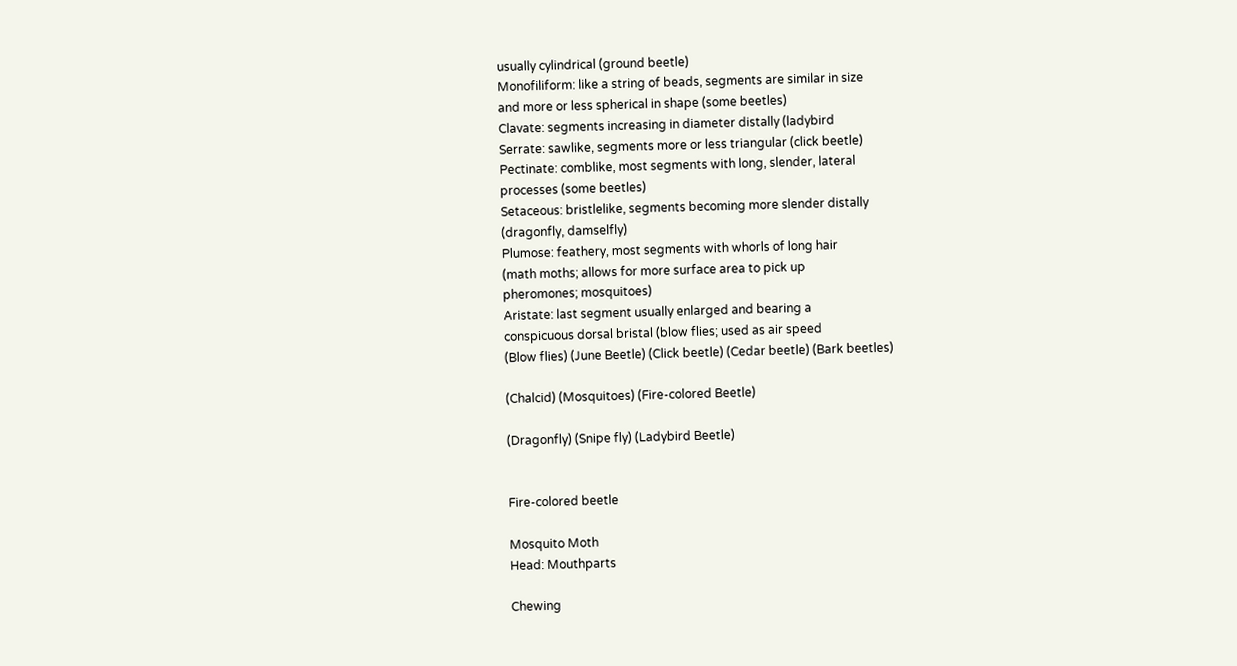usually cylindrical (ground beetle)
Monofiliform: like a string of beads, segments are similar in size
and more or less spherical in shape (some beetles)
Clavate: segments increasing in diameter distally (ladybird
Serrate: sawlike, segments more or less triangular (click beetle)
Pectinate: comblike, most segments with long, slender, lateral
processes (some beetles)
Setaceous: bristlelike, segments becoming more slender distally
(dragonfly, damselfly)
Plumose: feathery, most segments with whorls of long hair
(math moths; allows for more surface area to pick up
pheromones; mosquitoes)
Aristate: last segment usually enlarged and bearing a
conspicuous dorsal bristal (blow flies; used as air speed
(Blow flies) (June Beetle) (Click beetle) (Cedar beetle) (Bark beetles)

(Chalcid) (Mosquitoes) (Fire-colored Beetle)

(Dragonfly) (Snipe fly) (Ladybird Beetle)


Fire-colored beetle

Mosquito Moth
Head: Mouthparts

Chewing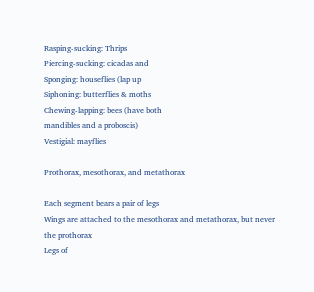Rasping-sucking: Thrips
Piercing-sucking: cicadas and
Sponging: houseflies (lap up
Siphoning: butterflies & moths
Chewing-lapping: bees (have both
mandibles and a proboscis)
Vestigial: mayflies

Prothorax, mesothorax, and metathorax

Each segment bears a pair of legs
Wings are attached to the mesothorax and metathorax, but never
the prothorax
Legs of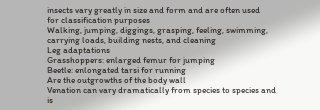insects vary greatly in size and form and are often used
for classification purposes
Walking, jumping, diggings, grasping, feeling, swimming,
carrying loads, building nests, and cleaning
Leg adaptations
Grasshoppers: enlarged femur for jumping
Beetle: enlongated tarsi for running
Are the outgrowths of the body wall
Venation can vary dramatically from species to species and is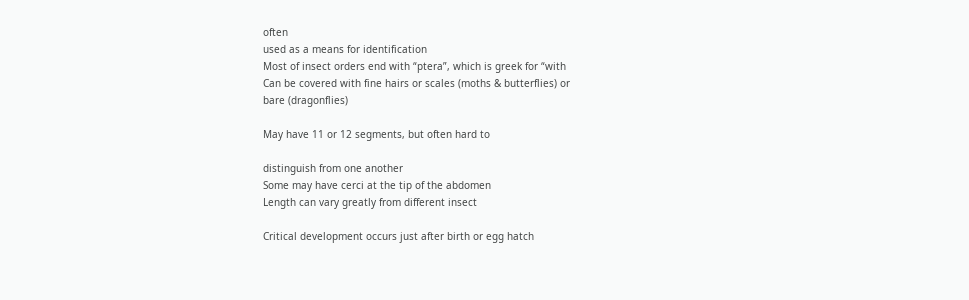often
used as a means for identification
Most of insect orders end with “ptera”, which is greek for “with
Can be covered with fine hairs or scales (moths & butterflies) or
bare (dragonflies)

May have 11 or 12 segments, but often hard to

distinguish from one another
Some may have cerci at the tip of the abdomen
Length can vary greatly from different insect

Critical development occurs just after birth or egg hatch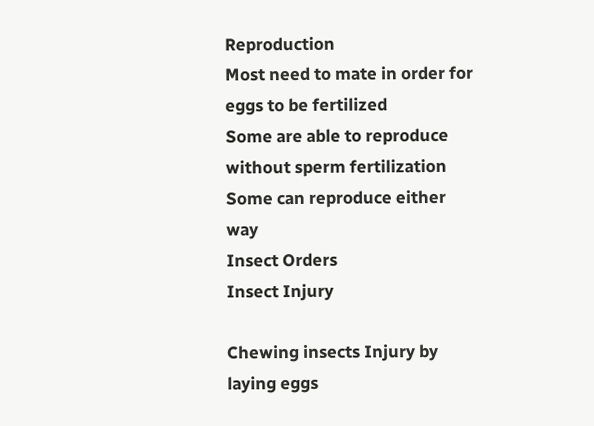Reproduction
Most need to mate in order for eggs to be fertilized
Some are able to reproduce without sperm fertilization
Some can reproduce either way
Insect Orders
Insect Injury

Chewing insects Injury by laying eggs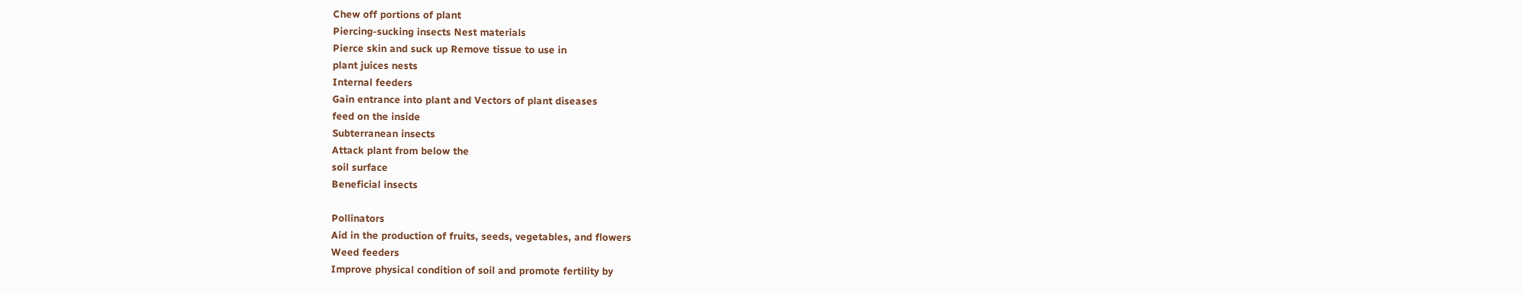Chew off portions of plant
Piercing-sucking insects Nest materials
Pierce skin and suck up Remove tissue to use in
plant juices nests
Internal feeders
Gain entrance into plant and Vectors of plant diseases
feed on the inside
Subterranean insects
Attack plant from below the
soil surface
Beneficial insects

Pollinators
Aid in the production of fruits, seeds, vegetables, and flowers
Weed feeders
Improve physical condition of soil and promote fertility by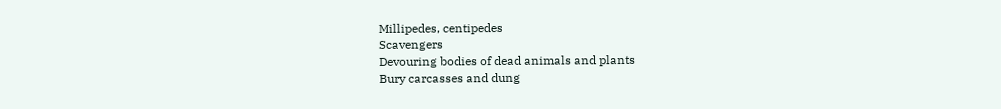Millipedes, centipedes
Scavengers
Devouring bodies of dead animals and plants
Bury carcasses and dung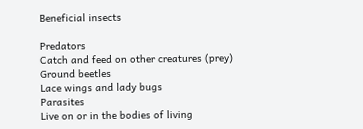Beneficial insects

Predators
Catch and feed on other creatures (prey)
Ground beetles
Lace wings and lady bugs
Parasites
Live on or in the bodies of living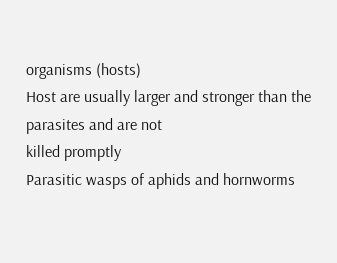organisms (hosts)
Host are usually larger and stronger than the parasites and are not
killed promptly
Parasitic wasps of aphids and hornworms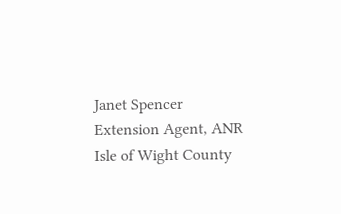Janet Spencer
Extension Agent, ANR
Isle of Wight County